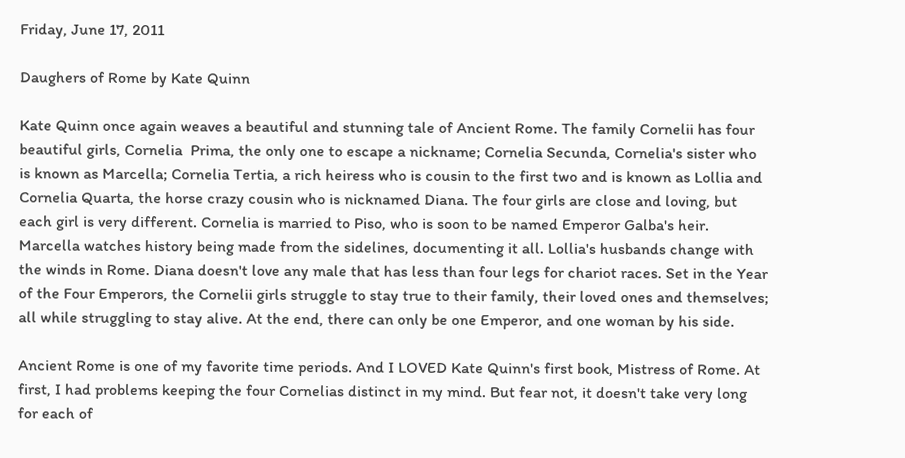Friday, June 17, 2011

Daughers of Rome by Kate Quinn

Kate Quinn once again weaves a beautiful and stunning tale of Ancient Rome. The family Cornelii has four beautiful girls, Cornelia  Prima, the only one to escape a nickname; Cornelia Secunda, Cornelia's sister who is known as Marcella; Cornelia Tertia, a rich heiress who is cousin to the first two and is known as Lollia and Cornelia Quarta, the horse crazy cousin who is nicknamed Diana. The four girls are close and loving, but each girl is very different. Cornelia is married to Piso, who is soon to be named Emperor Galba's heir. Marcella watches history being made from the sidelines, documenting it all. Lollia's husbands change with the winds in Rome. Diana doesn't love any male that has less than four legs for chariot races. Set in the Year of the Four Emperors, the Cornelii girls struggle to stay true to their family, their loved ones and themselves; all while struggling to stay alive. At the end, there can only be one Emperor, and one woman by his side.

Ancient Rome is one of my favorite time periods. And I LOVED Kate Quinn's first book, Mistress of Rome. At first, I had problems keeping the four Cornelias distinct in my mind. But fear not, it doesn't take very long for each of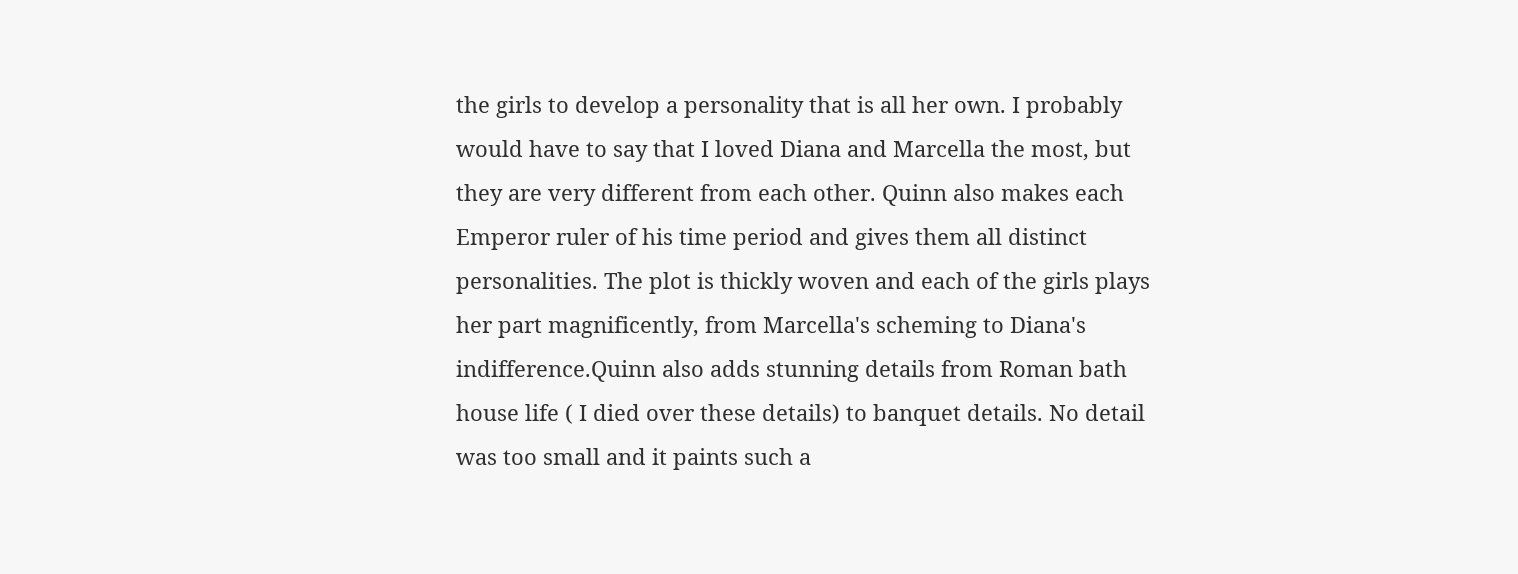the girls to develop a personality that is all her own. I probably would have to say that I loved Diana and Marcella the most, but they are very different from each other. Quinn also makes each Emperor ruler of his time period and gives them all distinct personalities. The plot is thickly woven and each of the girls plays her part magnificently, from Marcella's scheming to Diana's indifference.Quinn also adds stunning details from Roman bath house life ( I died over these details) to banquet details. No detail was too small and it paints such a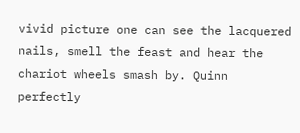vivid picture one can see the lacquered nails, smell the feast and hear the chariot wheels smash by. Quinn perfectly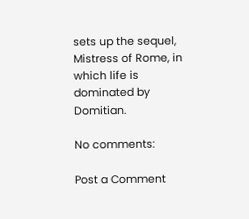sets up the sequel, Mistress of Rome, in which life is dominated by Domitian.

No comments:

Post a Comment